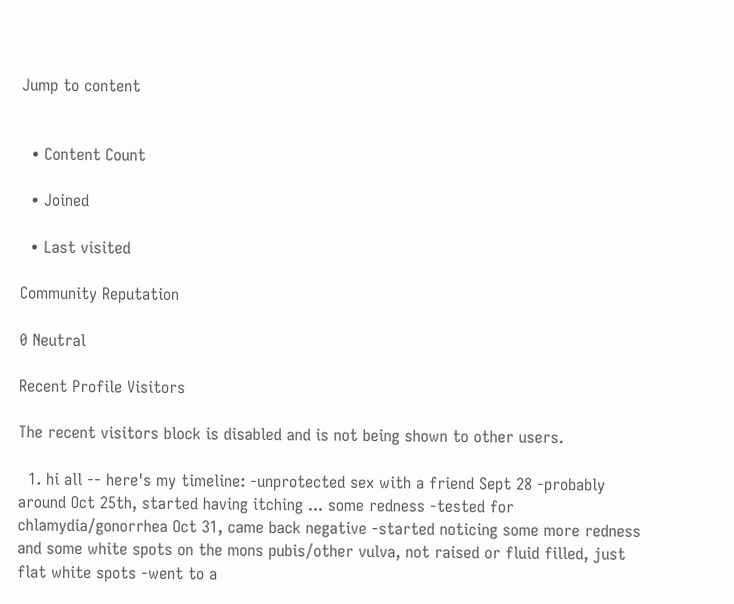Jump to content


  • Content Count

  • Joined

  • Last visited

Community Reputation

0 Neutral

Recent Profile Visitors

The recent visitors block is disabled and is not being shown to other users.

  1. hi all -- here's my timeline: -unprotected sex with a friend Sept 28 -probably around Oct 25th, started having itching ... some redness -tested for chlamydia/gonorrhea Oct 31, came back negative -started noticing some more redness and some white spots on the mons pubis/other vulva, not raised or fluid filled, just flat white spots -went to a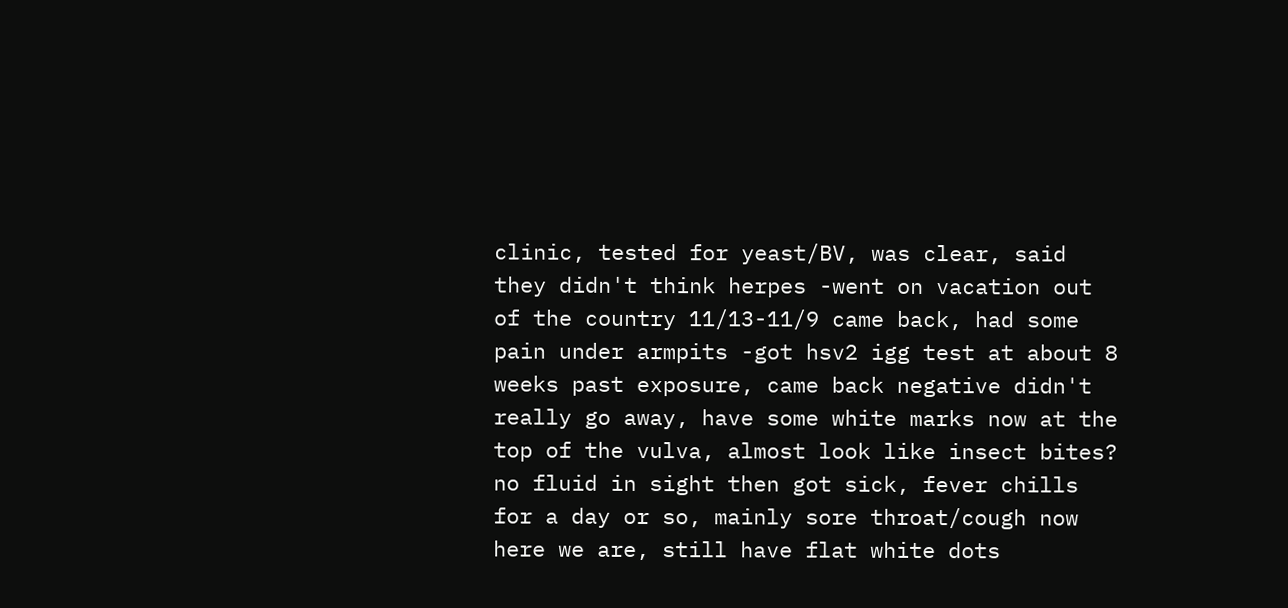clinic, tested for yeast/BV, was clear, said they didn't think herpes -went on vacation out of the country 11/13-11/9 came back, had some pain under armpits -got hsv2 igg test at about 8 weeks past exposure, came back negative didn't really go away, have some white marks now at the top of the vulva, almost look like insect bites? no fluid in sight then got sick, fever chills for a day or so, mainly sore throat/cough now here we are, still have flat white dots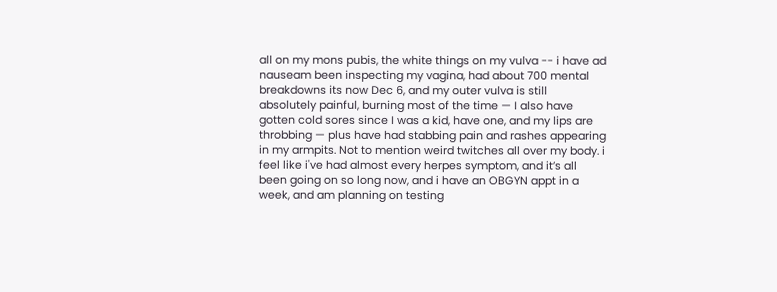all on my mons pubis, the white things on my vulva -- i have ad nauseam been inspecting my vagina, had about 700 mental breakdowns its now Dec 6, and my outer vulva is still absolutely painful, burning most of the time — I also have gotten cold sores since I was a kid, have one, and my lips are throbbing — plus have had stabbing pain and rashes appearing in my armpits. Not to mention weird twitches all over my body. i feel like i've had almost every herpes symptom, and it’s all been going on so long now, and i have an OBGYN appt in a week, and am planning on testing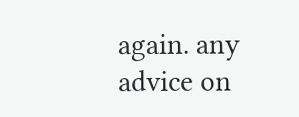again. any advice on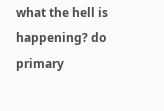what the hell is happening? do primary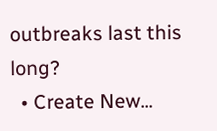outbreaks last this long?
  • Create New...